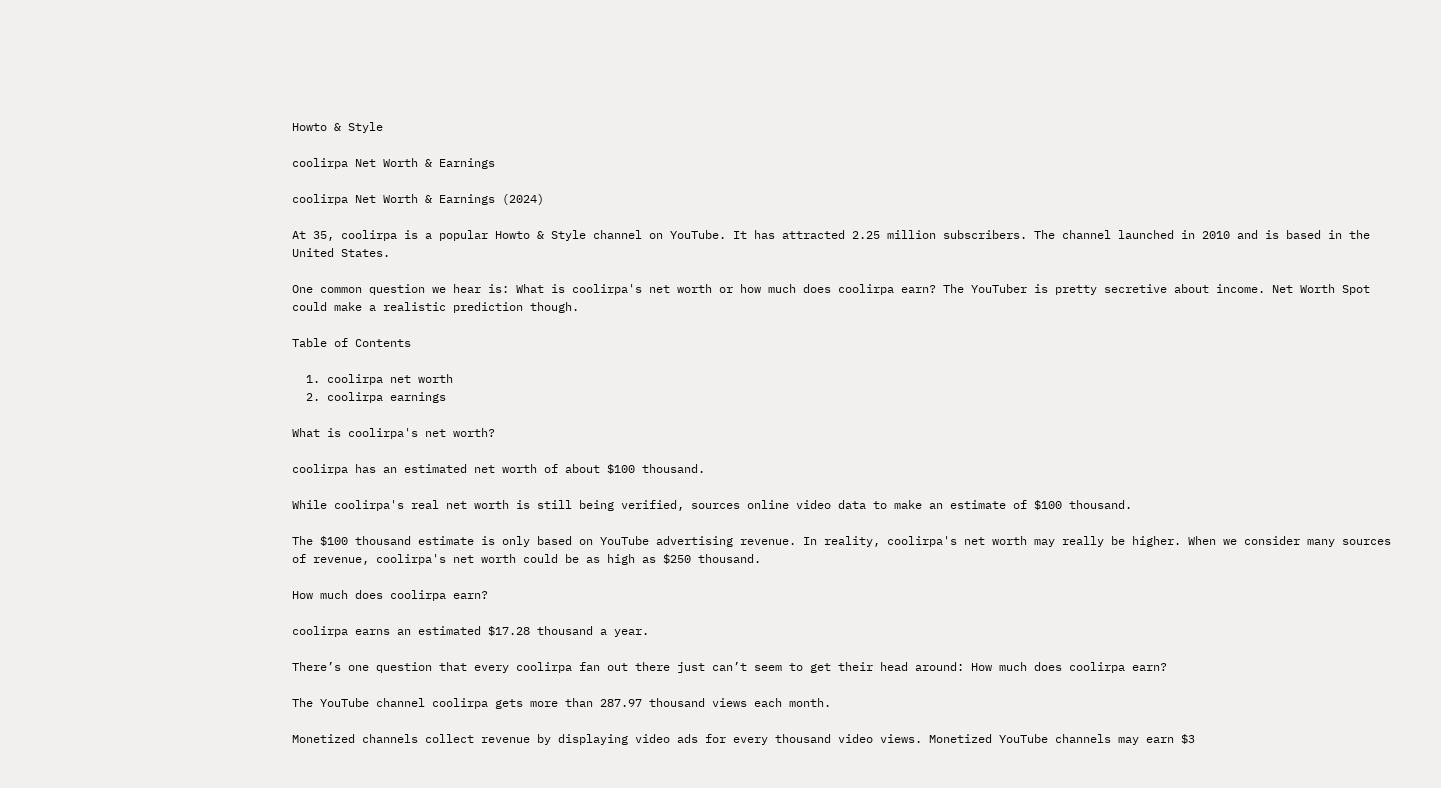Howto & Style

coolirpa Net Worth & Earnings

coolirpa Net Worth & Earnings (2024)

At 35, coolirpa is a popular Howto & Style channel on YouTube. It has attracted 2.25 million subscribers. The channel launched in 2010 and is based in the United States.

One common question we hear is: What is coolirpa's net worth or how much does coolirpa earn? The YouTuber is pretty secretive about income. Net Worth Spot could make a realistic prediction though.

Table of Contents

  1. coolirpa net worth
  2. coolirpa earnings

What is coolirpa's net worth?

coolirpa has an estimated net worth of about $100 thousand.

While coolirpa's real net worth is still being verified, sources online video data to make an estimate of $100 thousand.

The $100 thousand estimate is only based on YouTube advertising revenue. In reality, coolirpa's net worth may really be higher. When we consider many sources of revenue, coolirpa's net worth could be as high as $250 thousand.

How much does coolirpa earn?

coolirpa earns an estimated $17.28 thousand a year.

There’s one question that every coolirpa fan out there just can’t seem to get their head around: How much does coolirpa earn?

The YouTube channel coolirpa gets more than 287.97 thousand views each month.

Monetized channels collect revenue by displaying video ads for every thousand video views. Monetized YouTube channels may earn $3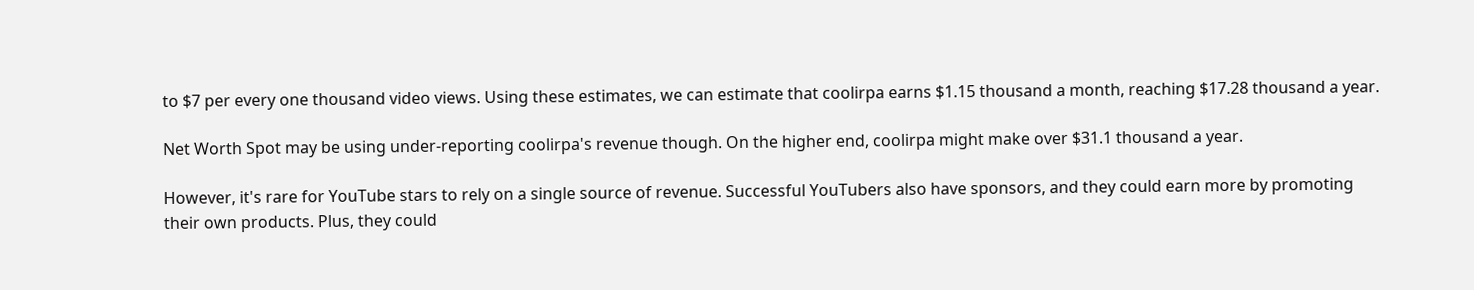to $7 per every one thousand video views. Using these estimates, we can estimate that coolirpa earns $1.15 thousand a month, reaching $17.28 thousand a year.

Net Worth Spot may be using under-reporting coolirpa's revenue though. On the higher end, coolirpa might make over $31.1 thousand a year.

However, it's rare for YouTube stars to rely on a single source of revenue. Successful YouTubers also have sponsors, and they could earn more by promoting their own products. Plus, they could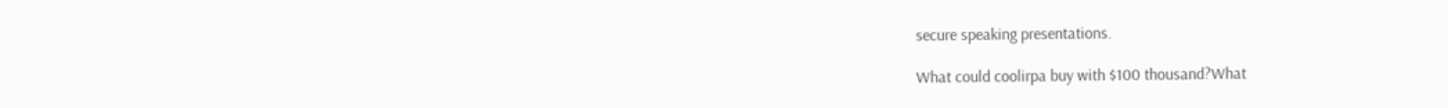secure speaking presentations.

What could coolirpa buy with $100 thousand?What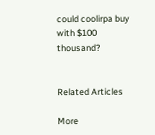could coolirpa buy with $100 thousand?


Related Articles

More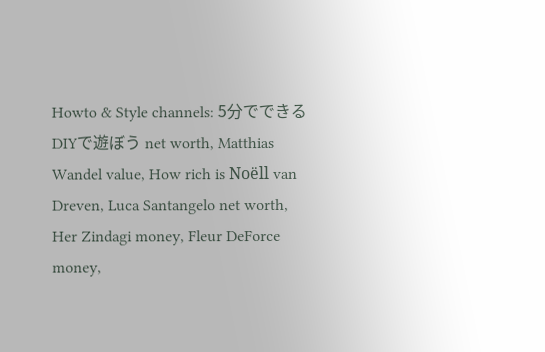Howto & Style channels: 5分でできるDIYで遊ぼう net worth, Matthias Wandel value, How rich is Noëll van Dreven, Luca Santangelo net worth, Her Zindagi money, Fleur DeForce money,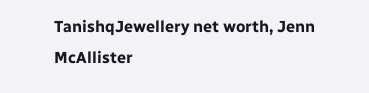TanishqJewellery net worth, Jenn McAllister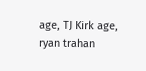age, TJ Kirk age, ryan trahan